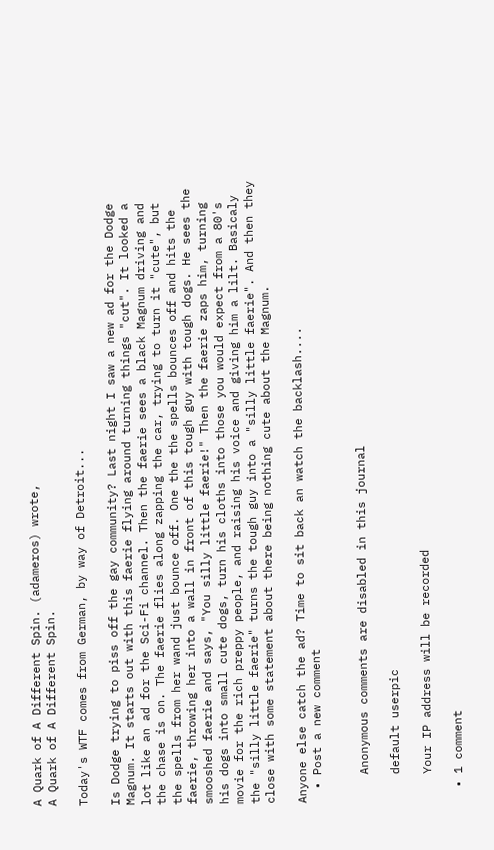A Quark of A Different Spin. (adameros) wrote,
A Quark of A Different Spin.

Today's WTF comes from German, by way of Detroit...

Is Dodge trying to piss off the gay community? Last night I saw a new ad for the Dodge Magnum. It starts out with this faerie flying around turning things "cut". It looked a lot like an ad for the Sci-Fi channel. Then the faerie sees a black Magnum driving and the chase is on. The faerie flies along zapping the car, trying to turn it "cute", but the spells from her wand just bounce off. One the the spells bounces off and hits the faerie, throwing her into a wall in front of this tough guy with tough dogs. He sees the smooshed faerie and says, "You silly little faerie!" Then the faerie zaps him, turning his dogs into small cute dogs, turn his cloths into those you would expect from a 80's movie for the rich preppy people, and raising his voice and giving him a lilt. Basicaly the "silly little faerie" turns the tough guy into a "silly little faerie". And then they close with some statement about there being nothing cute about the Magnum.

Anyone else catch the ad? Time to sit back an watch the backlash....
  • Post a new comment


    Anonymous comments are disabled in this journal

    default userpic

    Your IP address will be recorded

  • 1 comment